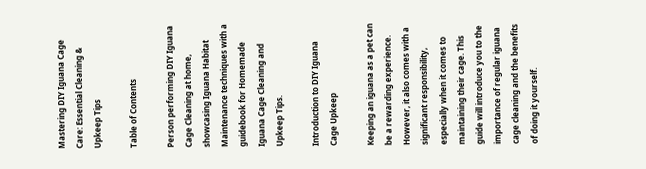Mastering DIY Iguana Cage Care: Essential Cleaning & Upkeep Tips

Table of Contents

Person performing DIY Iguana Cage Cleaning at home, showcasing Iguana Habitat Maintenance techniques with a guidebook for Homemade Iguana Cage Cleaning and Upkeep Tips.

Introduction to DIY Iguana Cage Upkeep

Keeping an iguana as a pet can be a rewarding experience. However, it also comes with a significant responsibility, especially when it comes to maintaining their cage. This guide will introduce you to the importance of regular iguana cage cleaning and the benefits of doing it yourself.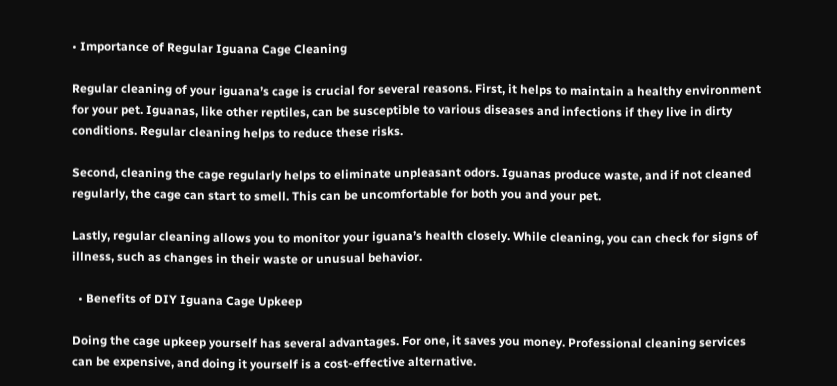• Importance of Regular Iguana Cage Cleaning

Regular cleaning of your iguana’s cage is crucial for several reasons. First, it helps to maintain a healthy environment for your pet. Iguanas, like other reptiles, can be susceptible to various diseases and infections if they live in dirty conditions. Regular cleaning helps to reduce these risks.

Second, cleaning the cage regularly helps to eliminate unpleasant odors. Iguanas produce waste, and if not cleaned regularly, the cage can start to smell. This can be uncomfortable for both you and your pet.

Lastly, regular cleaning allows you to monitor your iguana’s health closely. While cleaning, you can check for signs of illness, such as changes in their waste or unusual behavior.

  • Benefits of DIY Iguana Cage Upkeep

Doing the cage upkeep yourself has several advantages. For one, it saves you money. Professional cleaning services can be expensive, and doing it yourself is a cost-effective alternative.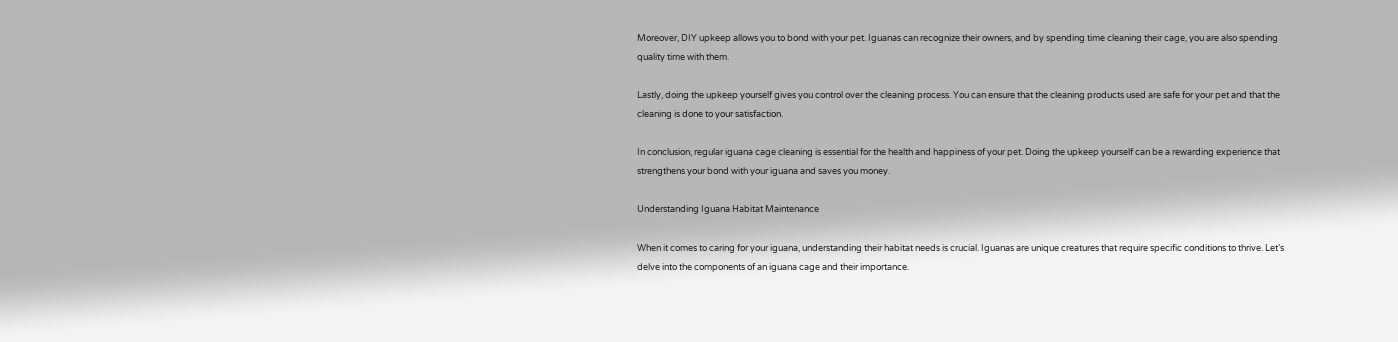Moreover, DIY upkeep allows you to bond with your pet. Iguanas can recognize their owners, and by spending time cleaning their cage, you are also spending quality time with them.

Lastly, doing the upkeep yourself gives you control over the cleaning process. You can ensure that the cleaning products used are safe for your pet and that the cleaning is done to your satisfaction.

In conclusion, regular iguana cage cleaning is essential for the health and happiness of your pet. Doing the upkeep yourself can be a rewarding experience that strengthens your bond with your iguana and saves you money.

Understanding Iguana Habitat Maintenance

When it comes to caring for your iguana, understanding their habitat needs is crucial. Iguanas are unique creatures that require specific conditions to thrive. Let’s delve into the components of an iguana cage and their importance.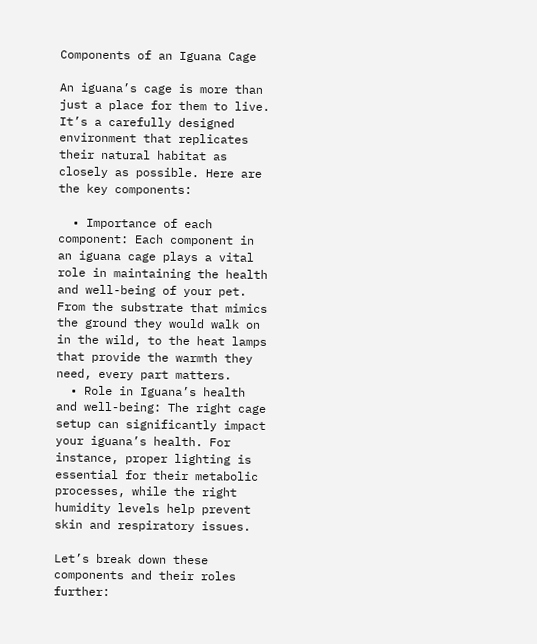Components of an Iguana Cage

An iguana’s cage is more than just a place for them to live. It’s a carefully designed environment that replicates their natural habitat as closely as possible. Here are the key components:

  • Importance of each component: Each component in an iguana cage plays a vital role in maintaining the health and well-being of your pet. From the substrate that mimics the ground they would walk on in the wild, to the heat lamps that provide the warmth they need, every part matters.
  • Role in Iguana’s health and well-being: The right cage setup can significantly impact your iguana’s health. For instance, proper lighting is essential for their metabolic processes, while the right humidity levels help prevent skin and respiratory issues.

Let’s break down these components and their roles further: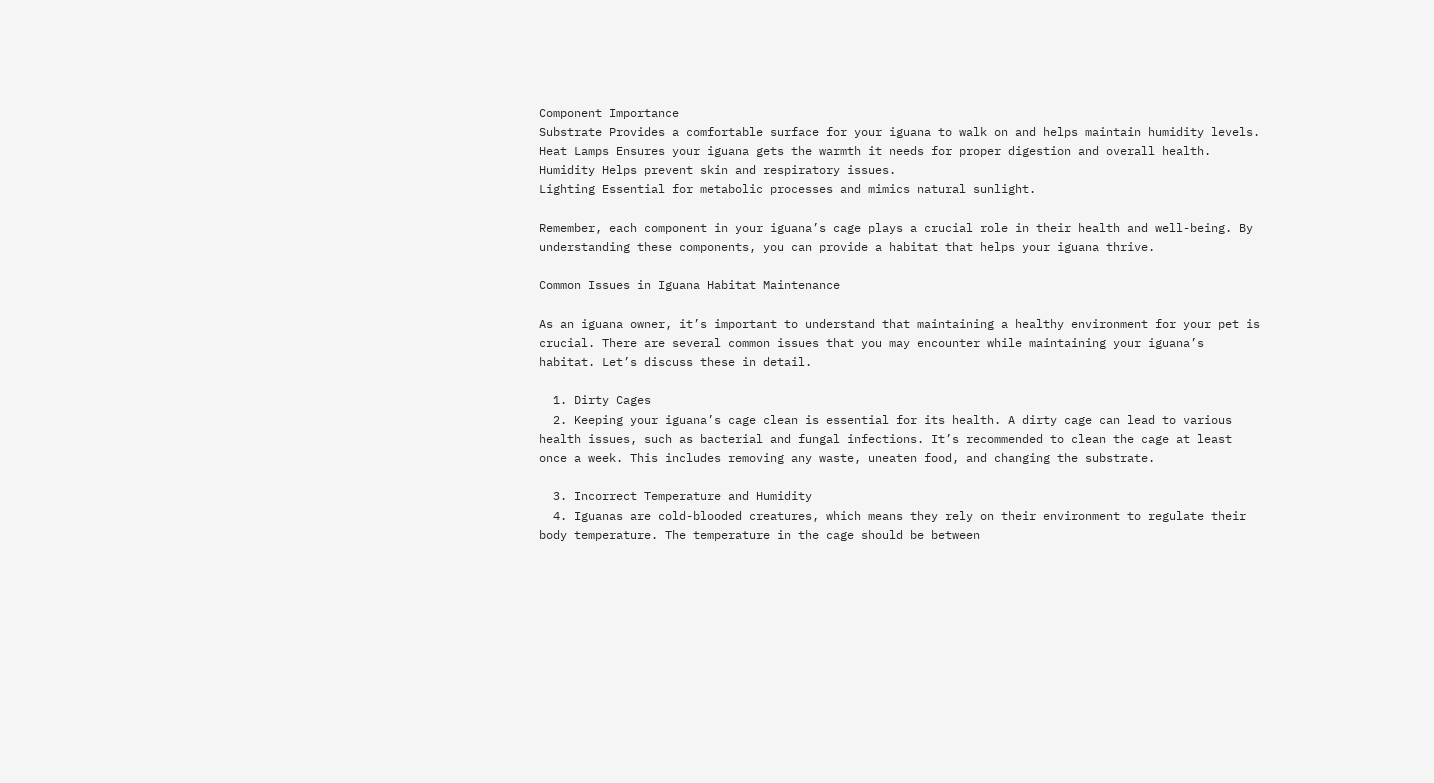Component Importance
Substrate Provides a comfortable surface for your iguana to walk on and helps maintain humidity levels.
Heat Lamps Ensures your iguana gets the warmth it needs for proper digestion and overall health.
Humidity Helps prevent skin and respiratory issues.
Lighting Essential for metabolic processes and mimics natural sunlight.

Remember, each component in your iguana’s cage plays a crucial role in their health and well-being. By understanding these components, you can provide a habitat that helps your iguana thrive.

Common Issues in Iguana Habitat Maintenance

As an iguana owner, it’s important to understand that maintaining a healthy environment for your pet is crucial. There are several common issues that you may encounter while maintaining your iguana’s habitat. Let’s discuss these in detail.

  1. Dirty Cages
  2. Keeping your iguana’s cage clean is essential for its health. A dirty cage can lead to various health issues, such as bacterial and fungal infections. It’s recommended to clean the cage at least once a week. This includes removing any waste, uneaten food, and changing the substrate.

  3. Incorrect Temperature and Humidity
  4. Iguanas are cold-blooded creatures, which means they rely on their environment to regulate their body temperature. The temperature in the cage should be between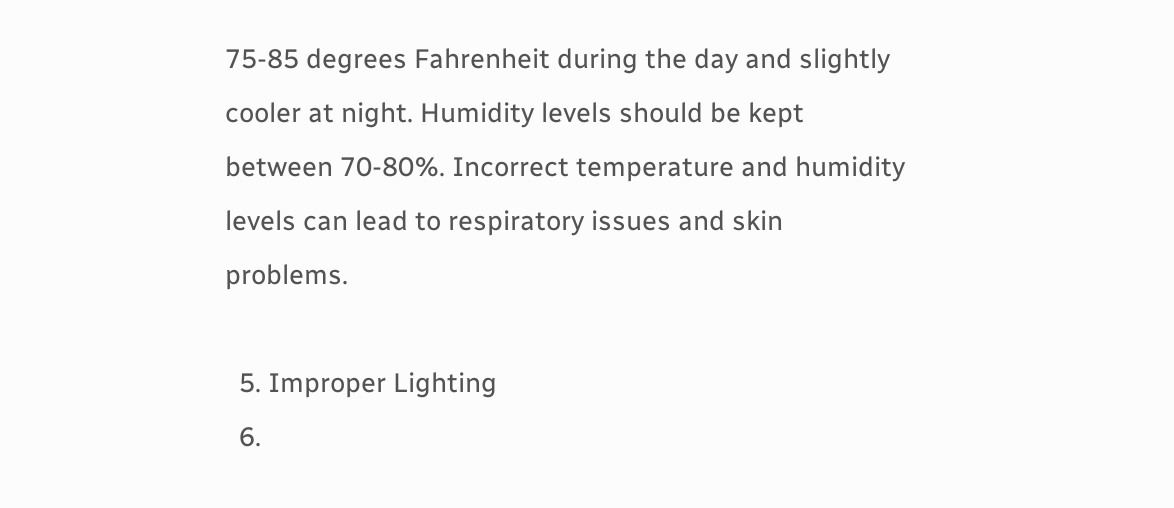75-85 degrees Fahrenheit during the day and slightly cooler at night. Humidity levels should be kept between 70-80%. Incorrect temperature and humidity levels can lead to respiratory issues and skin problems.

  5. Improper Lighting
  6.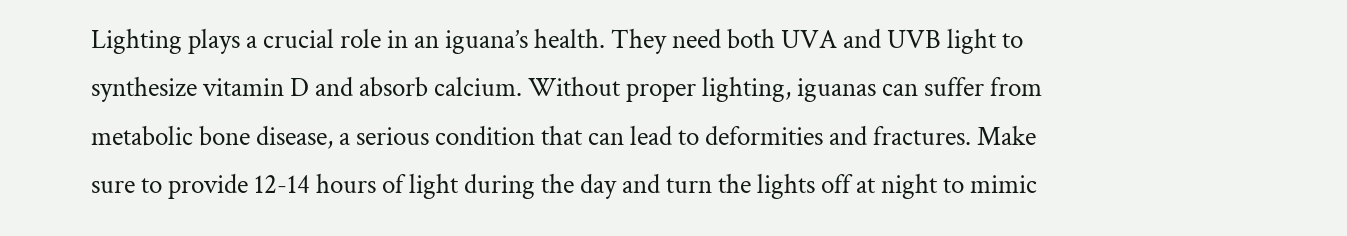Lighting plays a crucial role in an iguana’s health. They need both UVA and UVB light to synthesize vitamin D and absorb calcium. Without proper lighting, iguanas can suffer from metabolic bone disease, a serious condition that can lead to deformities and fractures. Make sure to provide 12-14 hours of light during the day and turn the lights off at night to mimic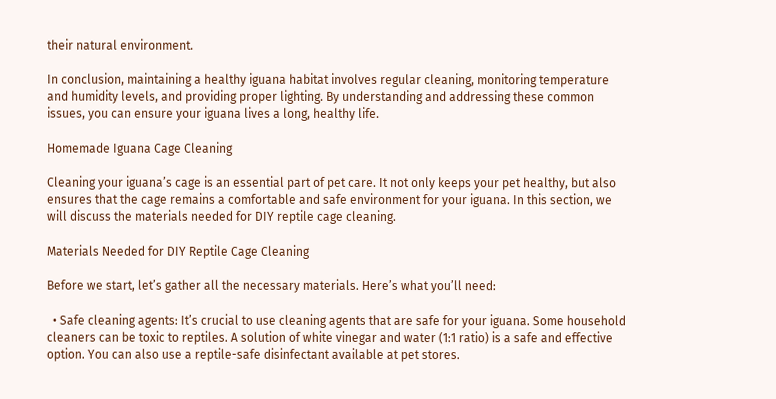their natural environment.

In conclusion, maintaining a healthy iguana habitat involves regular cleaning, monitoring temperature and humidity levels, and providing proper lighting. By understanding and addressing these common issues, you can ensure your iguana lives a long, healthy life.

Homemade Iguana Cage Cleaning

Cleaning your iguana’s cage is an essential part of pet care. It not only keeps your pet healthy, but also ensures that the cage remains a comfortable and safe environment for your iguana. In this section, we will discuss the materials needed for DIY reptile cage cleaning.

Materials Needed for DIY Reptile Cage Cleaning

Before we start, let’s gather all the necessary materials. Here’s what you’ll need:

  • Safe cleaning agents: It’s crucial to use cleaning agents that are safe for your iguana. Some household cleaners can be toxic to reptiles. A solution of white vinegar and water (1:1 ratio) is a safe and effective option. You can also use a reptile-safe disinfectant available at pet stores.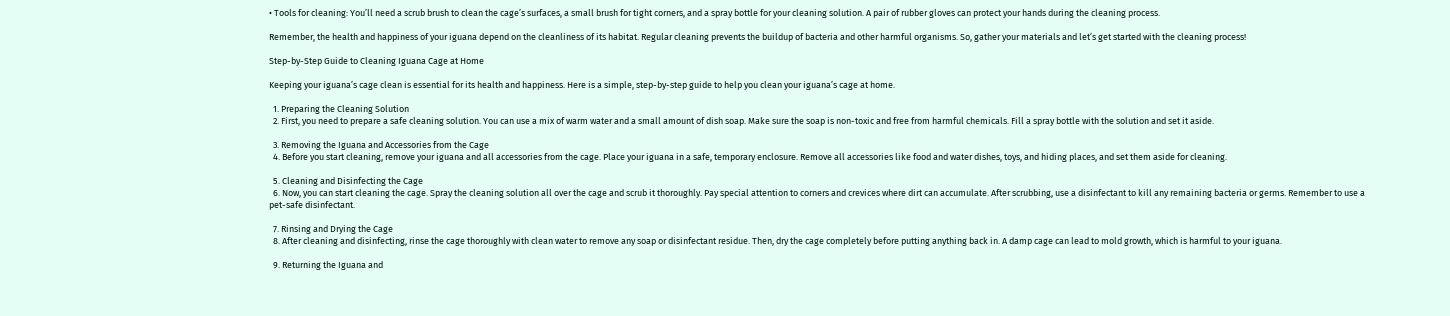• Tools for cleaning: You’ll need a scrub brush to clean the cage’s surfaces, a small brush for tight corners, and a spray bottle for your cleaning solution. A pair of rubber gloves can protect your hands during the cleaning process.

Remember, the health and happiness of your iguana depend on the cleanliness of its habitat. Regular cleaning prevents the buildup of bacteria and other harmful organisms. So, gather your materials and let’s get started with the cleaning process!

Step-by-Step Guide to Cleaning Iguana Cage at Home

Keeping your iguana’s cage clean is essential for its health and happiness. Here is a simple, step-by-step guide to help you clean your iguana’s cage at home.

  1. Preparing the Cleaning Solution
  2. First, you need to prepare a safe cleaning solution. You can use a mix of warm water and a small amount of dish soap. Make sure the soap is non-toxic and free from harmful chemicals. Fill a spray bottle with the solution and set it aside.

  3. Removing the Iguana and Accessories from the Cage
  4. Before you start cleaning, remove your iguana and all accessories from the cage. Place your iguana in a safe, temporary enclosure. Remove all accessories like food and water dishes, toys, and hiding places, and set them aside for cleaning.

  5. Cleaning and Disinfecting the Cage
  6. Now, you can start cleaning the cage. Spray the cleaning solution all over the cage and scrub it thoroughly. Pay special attention to corners and crevices where dirt can accumulate. After scrubbing, use a disinfectant to kill any remaining bacteria or germs. Remember to use a pet-safe disinfectant.

  7. Rinsing and Drying the Cage
  8. After cleaning and disinfecting, rinse the cage thoroughly with clean water to remove any soap or disinfectant residue. Then, dry the cage completely before putting anything back in. A damp cage can lead to mold growth, which is harmful to your iguana.

  9. Returning the Iguana and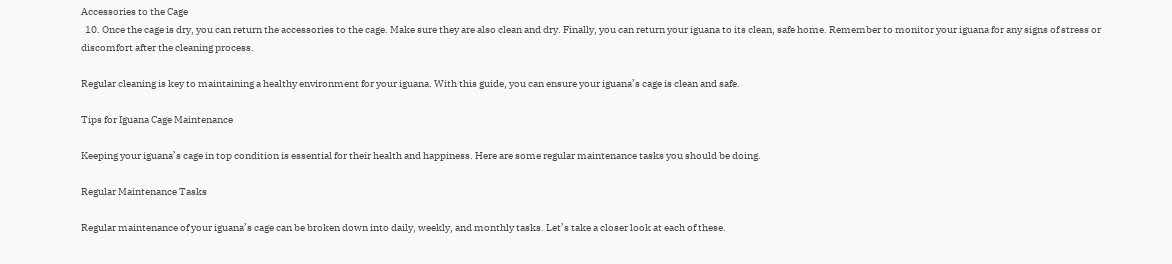Accessories to the Cage
  10. Once the cage is dry, you can return the accessories to the cage. Make sure they are also clean and dry. Finally, you can return your iguana to its clean, safe home. Remember to monitor your iguana for any signs of stress or discomfort after the cleaning process.

Regular cleaning is key to maintaining a healthy environment for your iguana. With this guide, you can ensure your iguana’s cage is clean and safe.

Tips for Iguana Cage Maintenance

Keeping your iguana’s cage in top condition is essential for their health and happiness. Here are some regular maintenance tasks you should be doing.

Regular Maintenance Tasks

Regular maintenance of your iguana’s cage can be broken down into daily, weekly, and monthly tasks. Let’s take a closer look at each of these.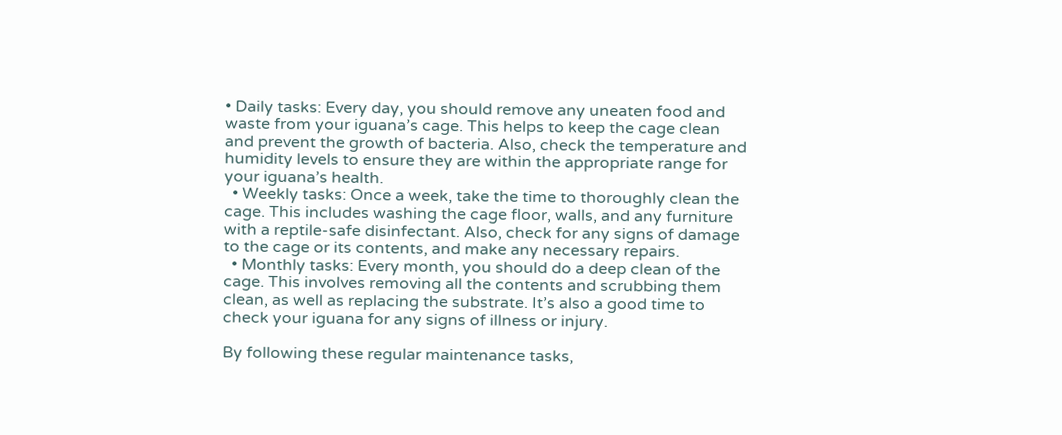• Daily tasks: Every day, you should remove any uneaten food and waste from your iguana’s cage. This helps to keep the cage clean and prevent the growth of bacteria. Also, check the temperature and humidity levels to ensure they are within the appropriate range for your iguana’s health.
  • Weekly tasks: Once a week, take the time to thoroughly clean the cage. This includes washing the cage floor, walls, and any furniture with a reptile-safe disinfectant. Also, check for any signs of damage to the cage or its contents, and make any necessary repairs.
  • Monthly tasks: Every month, you should do a deep clean of the cage. This involves removing all the contents and scrubbing them clean, as well as replacing the substrate. It’s also a good time to check your iguana for any signs of illness or injury.

By following these regular maintenance tasks,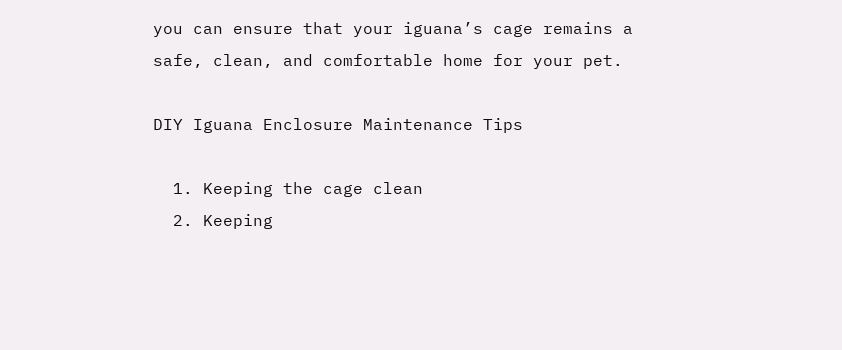you can ensure that your iguana’s cage remains a safe, clean, and comfortable home for your pet.

DIY Iguana Enclosure Maintenance Tips

  1. Keeping the cage clean
  2. Keeping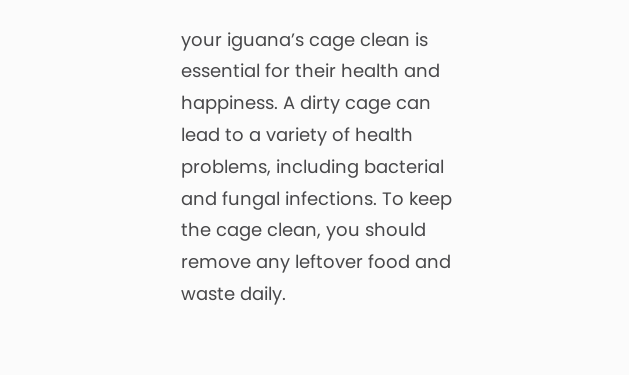your iguana’s cage clean is essential for their health and happiness. A dirty cage can lead to a variety of health problems, including bacterial and fungal infections. To keep the cage clean, you should remove any leftover food and waste daily.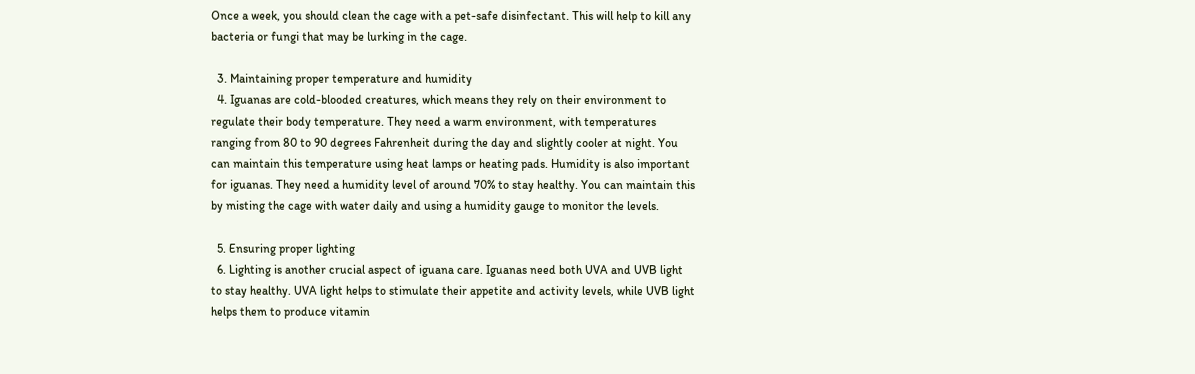Once a week, you should clean the cage with a pet-safe disinfectant. This will help to kill any bacteria or fungi that may be lurking in the cage.

  3. Maintaining proper temperature and humidity
  4. Iguanas are cold-blooded creatures, which means they rely on their environment to regulate their body temperature. They need a warm environment, with temperatures ranging from 80 to 90 degrees Fahrenheit during the day and slightly cooler at night. You can maintain this temperature using heat lamps or heating pads. Humidity is also important for iguanas. They need a humidity level of around 70% to stay healthy. You can maintain this by misting the cage with water daily and using a humidity gauge to monitor the levels.

  5. Ensuring proper lighting
  6. Lighting is another crucial aspect of iguana care. Iguanas need both UVA and UVB light to stay healthy. UVA light helps to stimulate their appetite and activity levels, while UVB light helps them to produce vitamin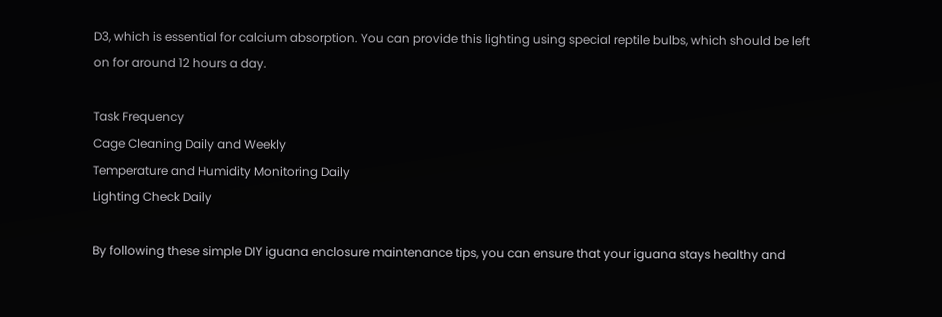D3, which is essential for calcium absorption. You can provide this lighting using special reptile bulbs, which should be left on for around 12 hours a day.

Task Frequency
Cage Cleaning Daily and Weekly
Temperature and Humidity Monitoring Daily
Lighting Check Daily

By following these simple DIY iguana enclosure maintenance tips, you can ensure that your iguana stays healthy and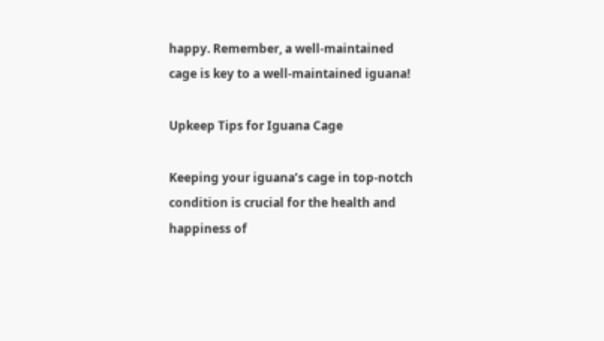happy. Remember, a well-maintained cage is key to a well-maintained iguana!

Upkeep Tips for Iguana Cage

Keeping your iguana’s cage in top-notch condition is crucial for the health and happiness of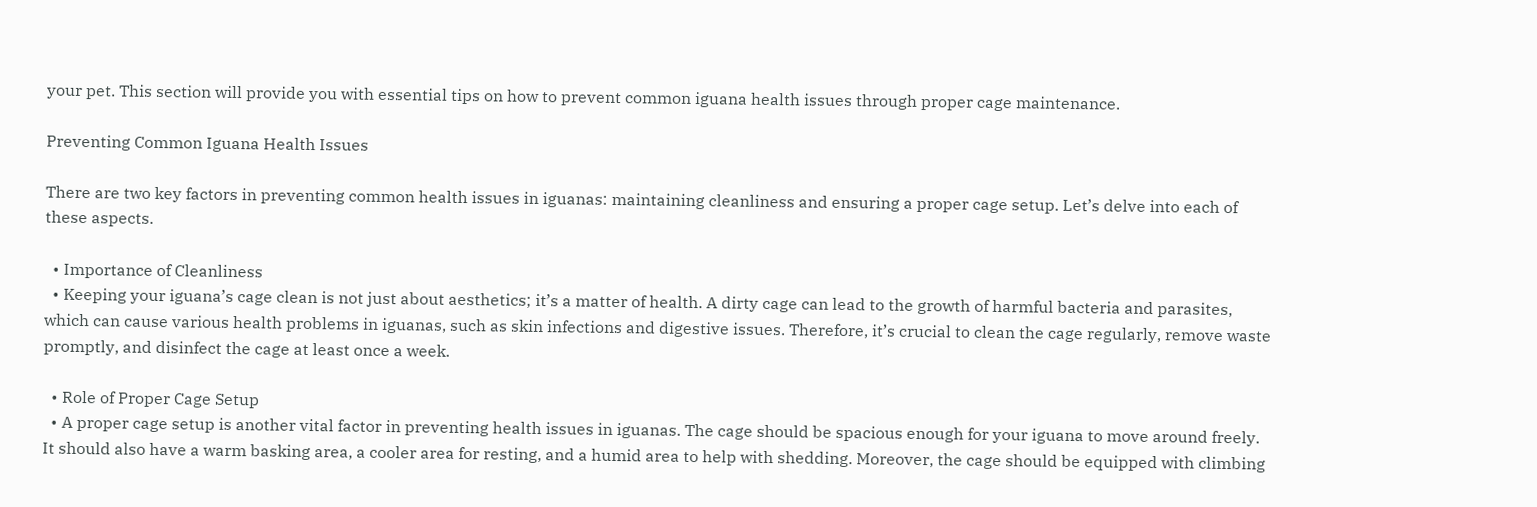your pet. This section will provide you with essential tips on how to prevent common iguana health issues through proper cage maintenance.

Preventing Common Iguana Health Issues

There are two key factors in preventing common health issues in iguanas: maintaining cleanliness and ensuring a proper cage setup. Let’s delve into each of these aspects.

  • Importance of Cleanliness
  • Keeping your iguana’s cage clean is not just about aesthetics; it’s a matter of health. A dirty cage can lead to the growth of harmful bacteria and parasites, which can cause various health problems in iguanas, such as skin infections and digestive issues. Therefore, it’s crucial to clean the cage regularly, remove waste promptly, and disinfect the cage at least once a week.

  • Role of Proper Cage Setup
  • A proper cage setup is another vital factor in preventing health issues in iguanas. The cage should be spacious enough for your iguana to move around freely. It should also have a warm basking area, a cooler area for resting, and a humid area to help with shedding. Moreover, the cage should be equipped with climbing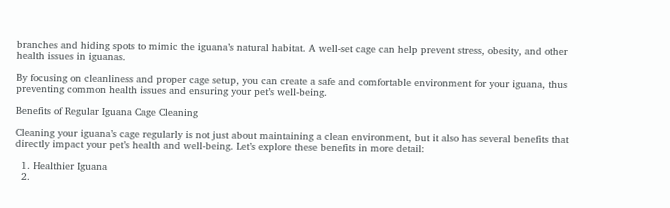branches and hiding spots to mimic the iguana’s natural habitat. A well-set cage can help prevent stress, obesity, and other health issues in iguanas.

By focusing on cleanliness and proper cage setup, you can create a safe and comfortable environment for your iguana, thus preventing common health issues and ensuring your pet’s well-being.

Benefits of Regular Iguana Cage Cleaning

Cleaning your iguana’s cage regularly is not just about maintaining a clean environment, but it also has several benefits that directly impact your pet’s health and well-being. Let’s explore these benefits in more detail:

  1. Healthier Iguana
  2.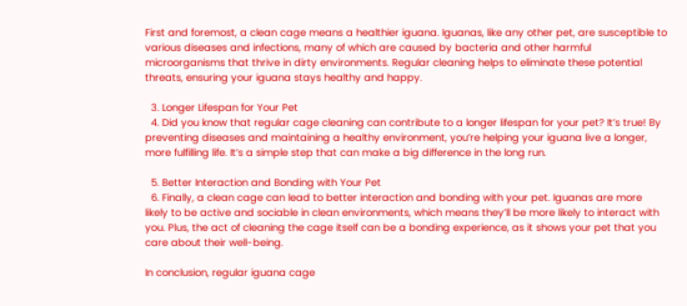First and foremost, a clean cage means a healthier iguana. Iguanas, like any other pet, are susceptible to various diseases and infections, many of which are caused by bacteria and other harmful microorganisms that thrive in dirty environments. Regular cleaning helps to eliminate these potential threats, ensuring your iguana stays healthy and happy.

  3. Longer Lifespan for Your Pet
  4. Did you know that regular cage cleaning can contribute to a longer lifespan for your pet? It’s true! By preventing diseases and maintaining a healthy environment, you’re helping your iguana live a longer, more fulfilling life. It’s a simple step that can make a big difference in the long run.

  5. Better Interaction and Bonding with Your Pet
  6. Finally, a clean cage can lead to better interaction and bonding with your pet. Iguanas are more likely to be active and sociable in clean environments, which means they’ll be more likely to interact with you. Plus, the act of cleaning the cage itself can be a bonding experience, as it shows your pet that you care about their well-being.

In conclusion, regular iguana cage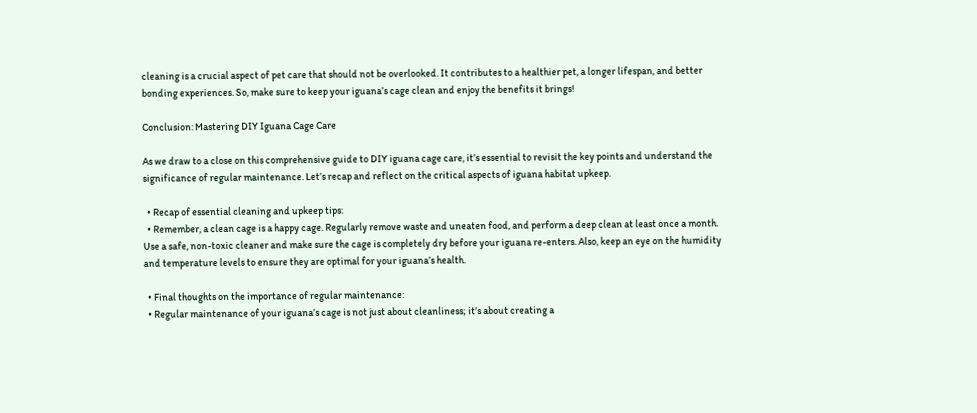cleaning is a crucial aspect of pet care that should not be overlooked. It contributes to a healthier pet, a longer lifespan, and better bonding experiences. So, make sure to keep your iguana’s cage clean and enjoy the benefits it brings!

Conclusion: Mastering DIY Iguana Cage Care

As we draw to a close on this comprehensive guide to DIY iguana cage care, it’s essential to revisit the key points and understand the significance of regular maintenance. Let’s recap and reflect on the critical aspects of iguana habitat upkeep.

  • Recap of essential cleaning and upkeep tips:
  • Remember, a clean cage is a happy cage. Regularly remove waste and uneaten food, and perform a deep clean at least once a month. Use a safe, non-toxic cleaner and make sure the cage is completely dry before your iguana re-enters. Also, keep an eye on the humidity and temperature levels to ensure they are optimal for your iguana’s health.

  • Final thoughts on the importance of regular maintenance:
  • Regular maintenance of your iguana’s cage is not just about cleanliness; it’s about creating a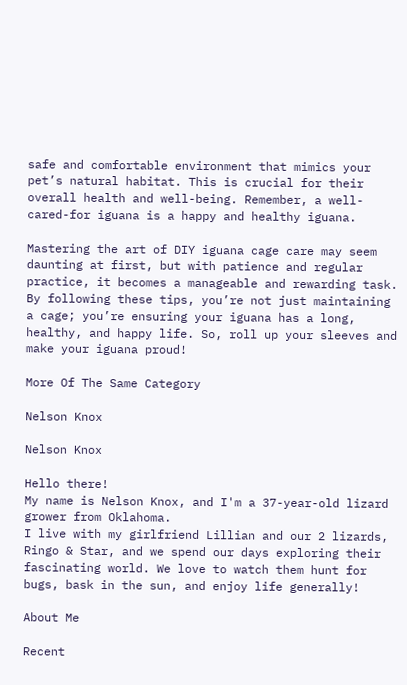safe and comfortable environment that mimics your pet’s natural habitat. This is crucial for their overall health and well-being. Remember, a well-cared-for iguana is a happy and healthy iguana.

Mastering the art of DIY iguana cage care may seem daunting at first, but with patience and regular practice, it becomes a manageable and rewarding task. By following these tips, you’re not just maintaining a cage; you’re ensuring your iguana has a long, healthy, and happy life. So, roll up your sleeves and make your iguana proud!

More Of The Same Category

Nelson Knox

Nelson Knox

Hello there!
My name is Nelson Knox, and I'm a 37-year-old lizard grower from Oklahoma.
I live with my girlfriend Lillian and our 2 lizards, Ringo & Star, and we spend our days exploring their fascinating world. We love to watch them hunt for bugs, bask in the sun, and enjoy life generally!

About Me

Recent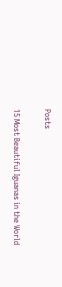Posts

15 Most Beautiful Iguanas in the World